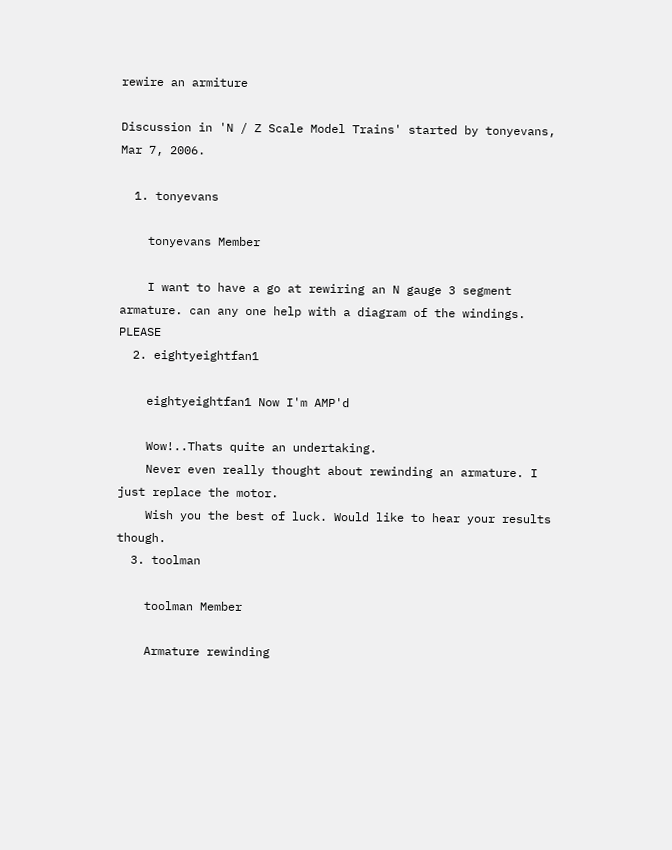rewire an armiture

Discussion in 'N / Z Scale Model Trains' started by tonyevans, Mar 7, 2006.

  1. tonyevans

    tonyevans Member

    I want to have a go at rewiring an N gauge 3 segment armature. can any one help with a diagram of the windings. PLEASE
  2. eightyeightfan1

    eightyeightfan1 Now I'm AMP'd

    Wow!..Thats quite an undertaking.
    Never even really thought about rewinding an armature. I just replace the motor.
    Wish you the best of luck. Would like to hear your results though.
  3. toolman

    toolman Member

    Armature rewinding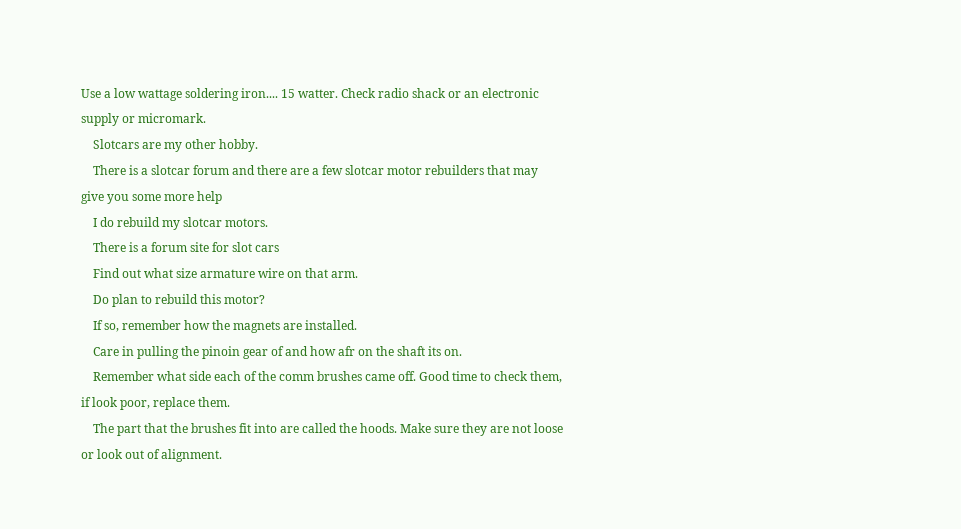Use a low wattage soldering iron.... 15 watter. Check radio shack or an electronic supply or micromark.
    Slotcars are my other hobby.
    There is a slotcar forum and there are a few slotcar motor rebuilders that may give you some more help
    I do rebuild my slotcar motors.
    There is a forum site for slot cars
    Find out what size armature wire on that arm.
    Do plan to rebuild this motor?
    If so, remember how the magnets are installed.
    Care in pulling the pinoin gear of and how afr on the shaft its on.
    Remember what side each of the comm brushes came off. Good time to check them, if look poor, replace them.
    The part that the brushes fit into are called the hoods. Make sure they are not loose or look out of alignment.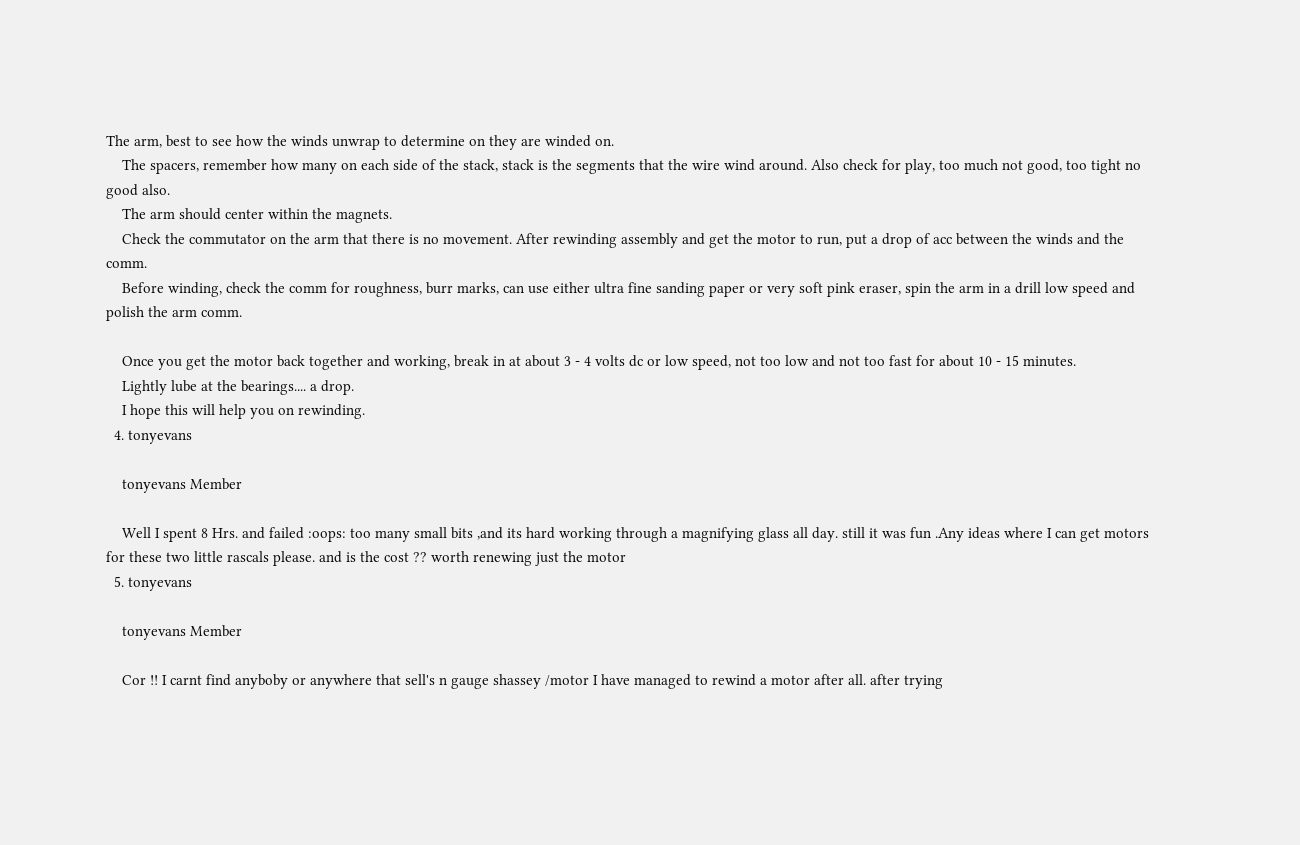The arm, best to see how the winds unwrap to determine on they are winded on.
    The spacers, remember how many on each side of the stack, stack is the segments that the wire wind around. Also check for play, too much not good, too tight no good also.
    The arm should center within the magnets.
    Check the commutator on the arm that there is no movement. After rewinding assembly and get the motor to run, put a drop of acc between the winds and the comm.
    Before winding, check the comm for roughness, burr marks, can use either ultra fine sanding paper or very soft pink eraser, spin the arm in a drill low speed and polish the arm comm.

    Once you get the motor back together and working, break in at about 3 - 4 volts dc or low speed, not too low and not too fast for about 10 - 15 minutes.
    Lightly lube at the bearings.... a drop.
    I hope this will help you on rewinding.
  4. tonyevans

    tonyevans Member

    Well I spent 8 Hrs. and failed :oops: too many small bits ,and its hard working through a magnifying glass all day. still it was fun .Any ideas where I can get motors for these two little rascals please. and is the cost ?? worth renewing just the motor
  5. tonyevans

    tonyevans Member

    Cor !! I carnt find anyboby or anywhere that sell's n gauge shassey /motor I have managed to rewind a motor after all. after trying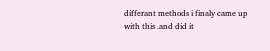differant methods i finaly came up with this .and did it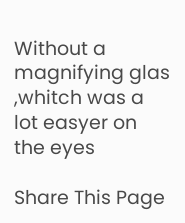Without a magnifying glas ,whitch was a lot easyer on the eyes

Share This Page